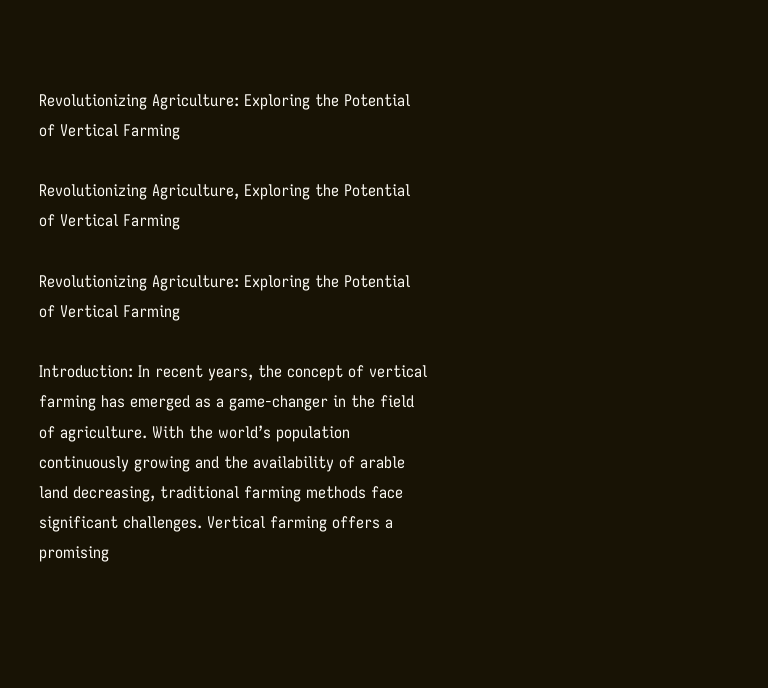Revolutionizing Agriculture: Exploring the Potential of Vertical Farming

Revolutionizing Agriculture, Exploring the Potential of Vertical Farming

Revolutionizing Agriculture: Exploring the Potential of Vertical Farming

Introduction: In recent years, the concept of vertical farming has emerged as a game-changer in the field of agriculture. With the world’s population continuously growing and the availability of arable land decreasing, traditional farming methods face significant challenges. Vertical farming offers a promising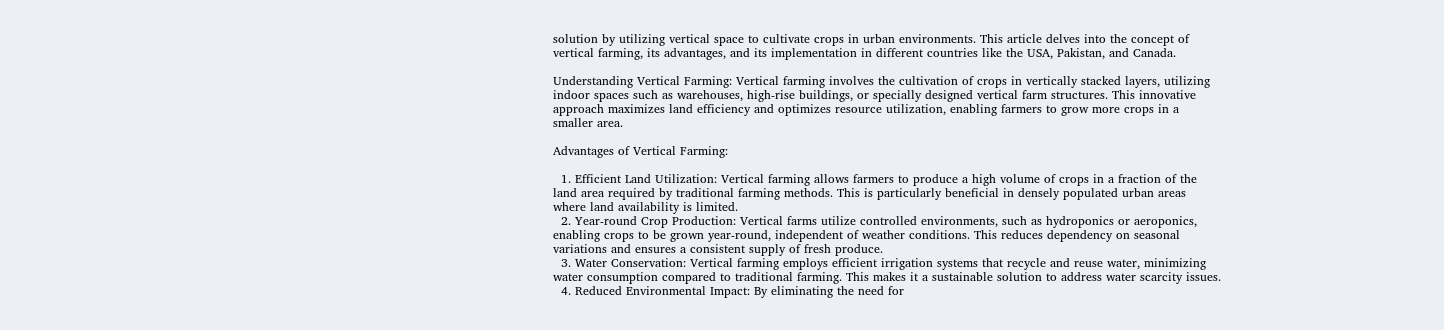solution by utilizing vertical space to cultivate crops in urban environments. This article delves into the concept of vertical farming, its advantages, and its implementation in different countries like the USA, Pakistan, and Canada.

Understanding Vertical Farming: Vertical farming involves the cultivation of crops in vertically stacked layers, utilizing indoor spaces such as warehouses, high-rise buildings, or specially designed vertical farm structures. This innovative approach maximizes land efficiency and optimizes resource utilization, enabling farmers to grow more crops in a smaller area.

Advantages of Vertical Farming:

  1. Efficient Land Utilization: Vertical farming allows farmers to produce a high volume of crops in a fraction of the land area required by traditional farming methods. This is particularly beneficial in densely populated urban areas where land availability is limited.
  2. Year-round Crop Production: Vertical farms utilize controlled environments, such as hydroponics or aeroponics, enabling crops to be grown year-round, independent of weather conditions. This reduces dependency on seasonal variations and ensures a consistent supply of fresh produce.
  3. Water Conservation: Vertical farming employs efficient irrigation systems that recycle and reuse water, minimizing water consumption compared to traditional farming. This makes it a sustainable solution to address water scarcity issues.
  4. Reduced Environmental Impact: By eliminating the need for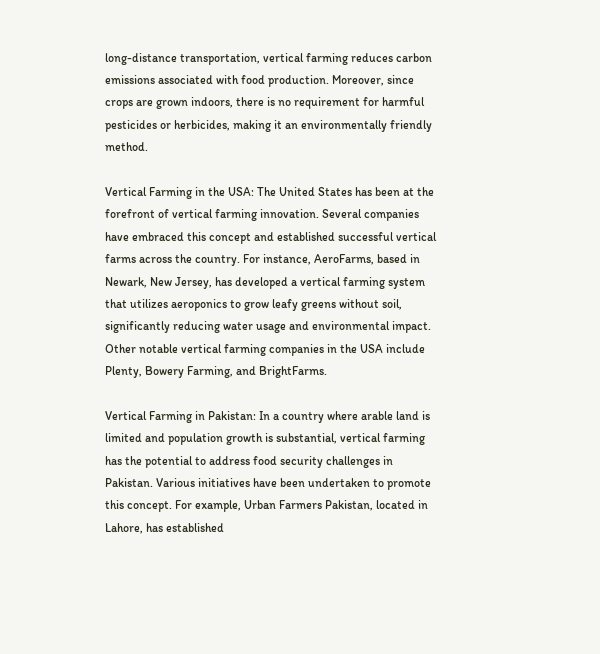long-distance transportation, vertical farming reduces carbon emissions associated with food production. Moreover, since crops are grown indoors, there is no requirement for harmful pesticides or herbicides, making it an environmentally friendly method.

Vertical Farming in the USA: The United States has been at the forefront of vertical farming innovation. Several companies have embraced this concept and established successful vertical farms across the country. For instance, AeroFarms, based in Newark, New Jersey, has developed a vertical farming system that utilizes aeroponics to grow leafy greens without soil, significantly reducing water usage and environmental impact. Other notable vertical farming companies in the USA include Plenty, Bowery Farming, and BrightFarms.

Vertical Farming in Pakistan: In a country where arable land is limited and population growth is substantial, vertical farming has the potential to address food security challenges in Pakistan. Various initiatives have been undertaken to promote this concept. For example, Urban Farmers Pakistan, located in Lahore, has established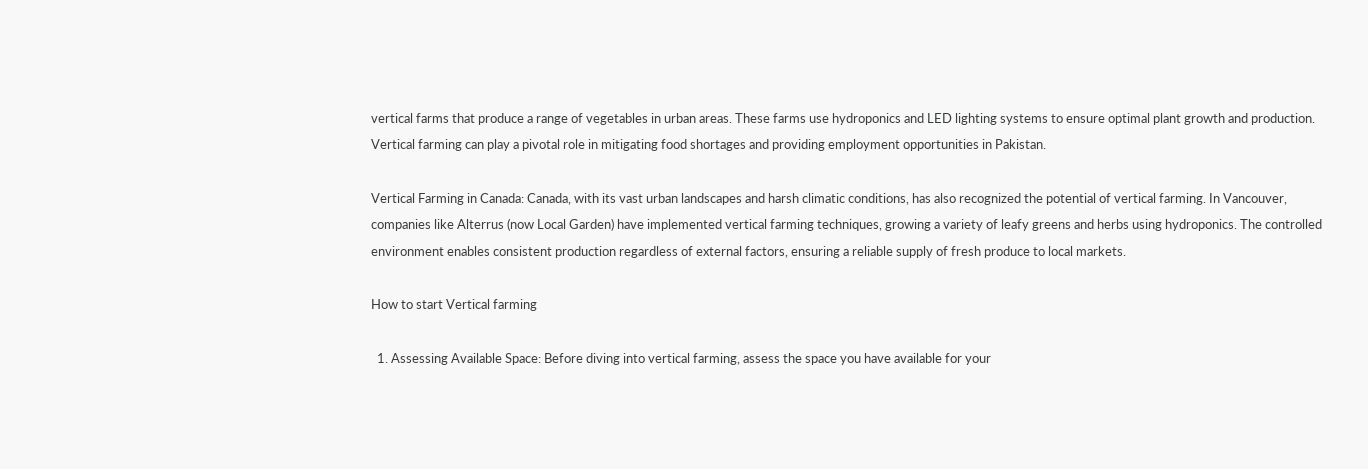vertical farms that produce a range of vegetables in urban areas. These farms use hydroponics and LED lighting systems to ensure optimal plant growth and production. Vertical farming can play a pivotal role in mitigating food shortages and providing employment opportunities in Pakistan.

Vertical Farming in Canada: Canada, with its vast urban landscapes and harsh climatic conditions, has also recognized the potential of vertical farming. In Vancouver, companies like Alterrus (now Local Garden) have implemented vertical farming techniques, growing a variety of leafy greens and herbs using hydroponics. The controlled environment enables consistent production regardless of external factors, ensuring a reliable supply of fresh produce to local markets.

How to start Vertical farming

  1. Assessing Available Space: Before diving into vertical farming, assess the space you have available for your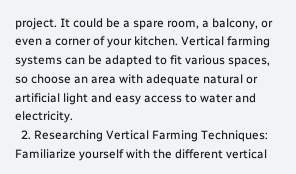project. It could be a spare room, a balcony, or even a corner of your kitchen. Vertical farming systems can be adapted to fit various spaces, so choose an area with adequate natural or artificial light and easy access to water and electricity.
  2. Researching Vertical Farming Techniques: Familiarize yourself with the different vertical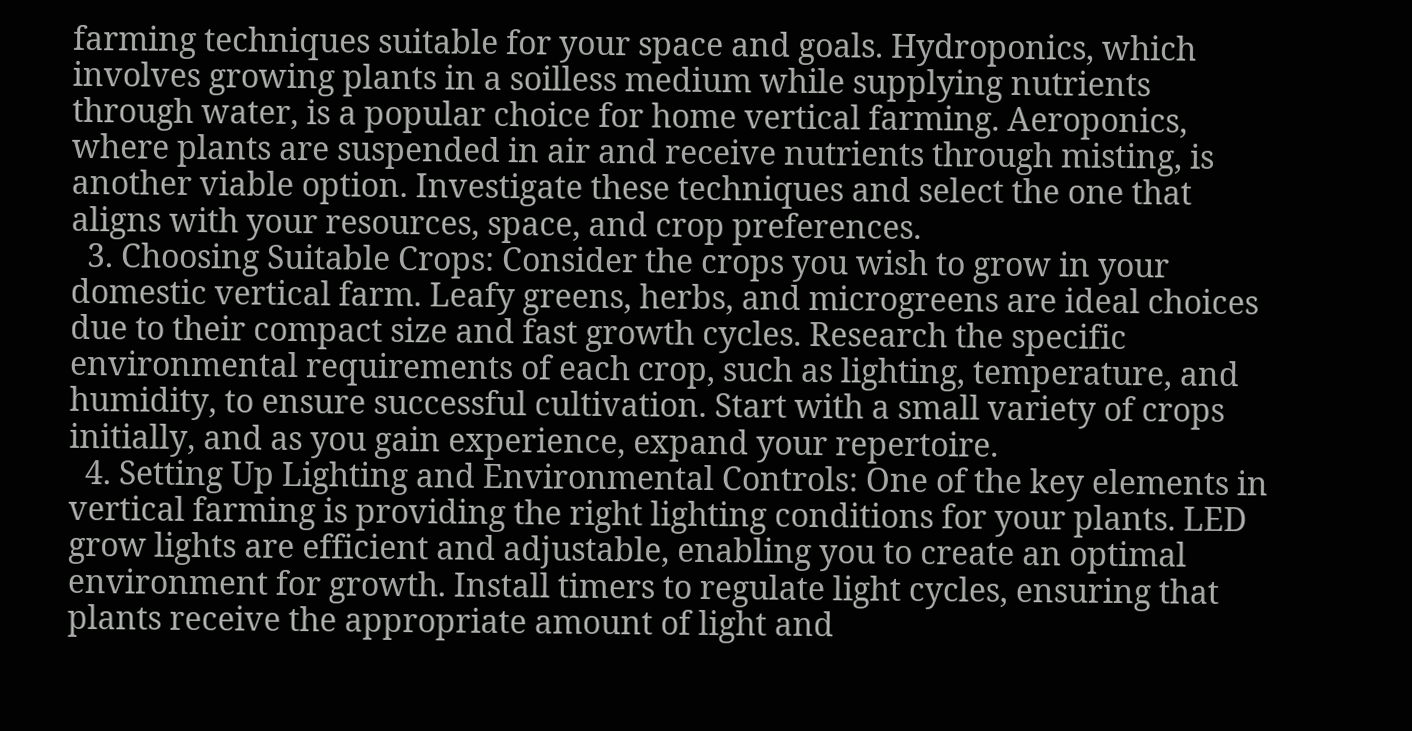farming techniques suitable for your space and goals. Hydroponics, which involves growing plants in a soilless medium while supplying nutrients through water, is a popular choice for home vertical farming. Aeroponics, where plants are suspended in air and receive nutrients through misting, is another viable option. Investigate these techniques and select the one that aligns with your resources, space, and crop preferences.
  3. Choosing Suitable Crops: Consider the crops you wish to grow in your domestic vertical farm. Leafy greens, herbs, and microgreens are ideal choices due to their compact size and fast growth cycles. Research the specific environmental requirements of each crop, such as lighting, temperature, and humidity, to ensure successful cultivation. Start with a small variety of crops initially, and as you gain experience, expand your repertoire.
  4. Setting Up Lighting and Environmental Controls: One of the key elements in vertical farming is providing the right lighting conditions for your plants. LED grow lights are efficient and adjustable, enabling you to create an optimal environment for growth. Install timers to regulate light cycles, ensuring that plants receive the appropriate amount of light and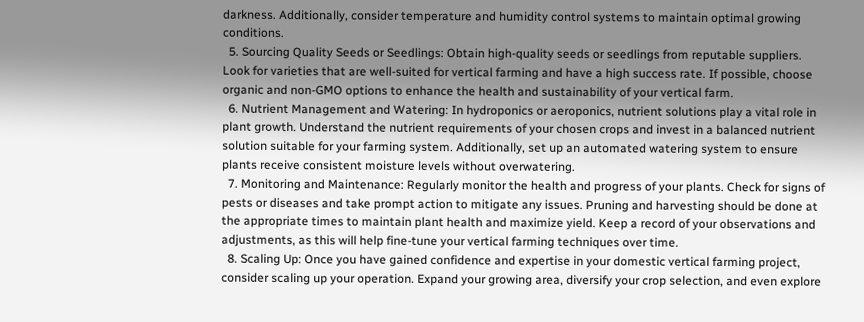darkness. Additionally, consider temperature and humidity control systems to maintain optimal growing conditions.
  5. Sourcing Quality Seeds or Seedlings: Obtain high-quality seeds or seedlings from reputable suppliers. Look for varieties that are well-suited for vertical farming and have a high success rate. If possible, choose organic and non-GMO options to enhance the health and sustainability of your vertical farm.
  6. Nutrient Management and Watering: In hydroponics or aeroponics, nutrient solutions play a vital role in plant growth. Understand the nutrient requirements of your chosen crops and invest in a balanced nutrient solution suitable for your farming system. Additionally, set up an automated watering system to ensure plants receive consistent moisture levels without overwatering.
  7. Monitoring and Maintenance: Regularly monitor the health and progress of your plants. Check for signs of pests or diseases and take prompt action to mitigate any issues. Pruning and harvesting should be done at the appropriate times to maintain plant health and maximize yield. Keep a record of your observations and adjustments, as this will help fine-tune your vertical farming techniques over time.
  8. Scaling Up: Once you have gained confidence and expertise in your domestic vertical farming project, consider scaling up your operation. Expand your growing area, diversify your crop selection, and even explore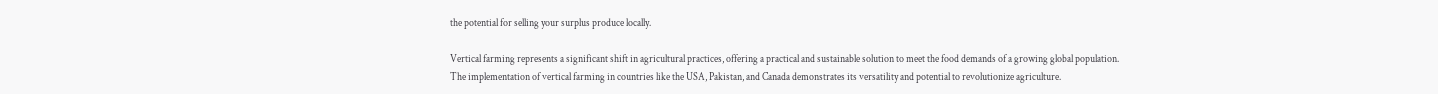the potential for selling your surplus produce locally.

Vertical farming represents a significant shift in agricultural practices, offering a practical and sustainable solution to meet the food demands of a growing global population. The implementation of vertical farming in countries like the USA, Pakistan, and Canada demonstrates its versatility and potential to revolutionize agriculture.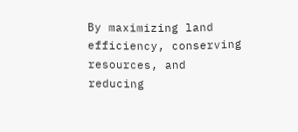By maximizing land efficiency, conserving resources, and reducing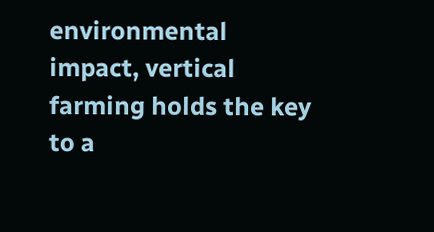environmental impact, vertical farming holds the key to a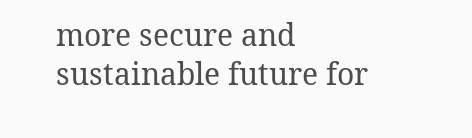more secure and sustainable future for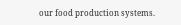our food production systems.